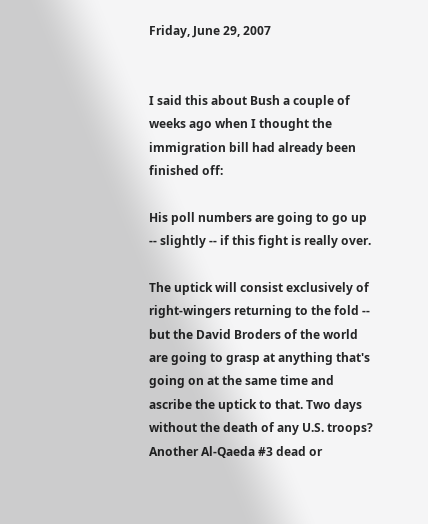Friday, June 29, 2007


I said this about Bush a couple of weeks ago when I thought the immigration bill had already been finished off:

His poll numbers are going to go up -- slightly -- if this fight is really over.

The uptick will consist exclusively of right-wingers returning to the fold -- but the David Broders of the world are going to grasp at anything that's going on at the same time and ascribe the uptick to that. Two days without the death of any U.S. troops? Another Al-Qaeda #3 dead or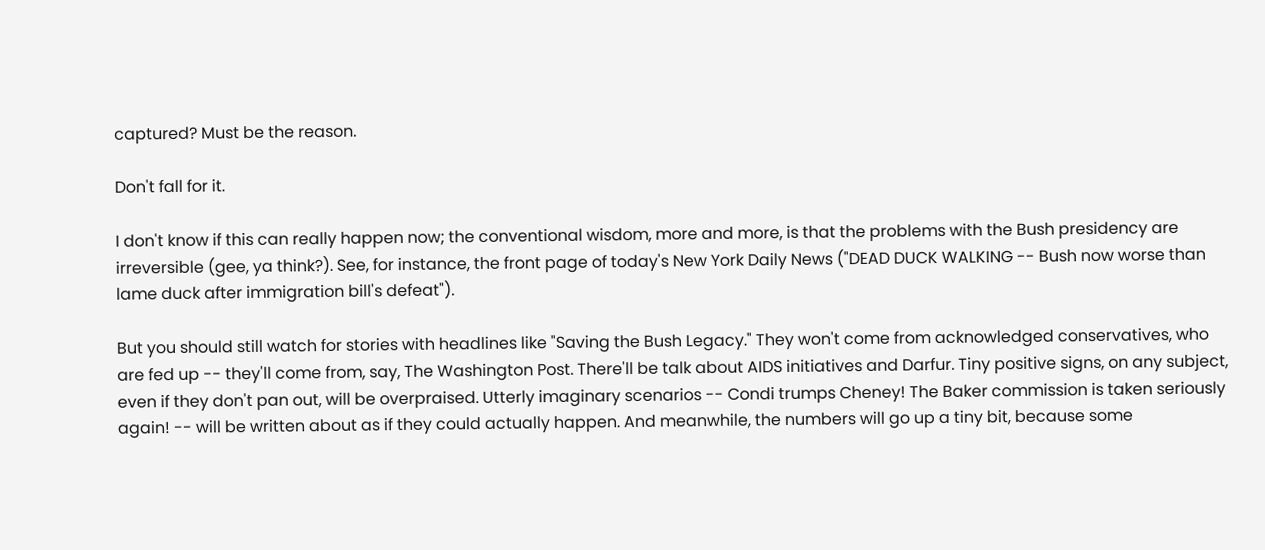captured? Must be the reason.

Don't fall for it.

I don't know if this can really happen now; the conventional wisdom, more and more, is that the problems with the Bush presidency are irreversible (gee, ya think?). See, for instance, the front page of today's New York Daily News ("DEAD DUCK WALKING -- Bush now worse than lame duck after immigration bill's defeat").

But you should still watch for stories with headlines like "Saving the Bush Legacy." They won't come from acknowledged conservatives, who are fed up -- they'll come from, say, The Washington Post. There'll be talk about AIDS initiatives and Darfur. Tiny positive signs, on any subject, even if they don't pan out, will be overpraised. Utterly imaginary scenarios -- Condi trumps Cheney! The Baker commission is taken seriously again! -- will be written about as if they could actually happen. And meanwhile, the numbers will go up a tiny bit, because some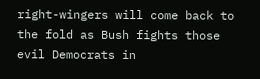right-wingers will come back to the fold as Bush fights those evil Democrats in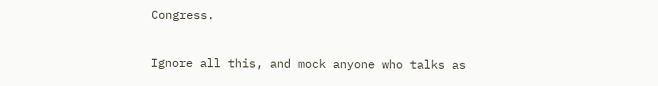Congress.

Ignore all this, and mock anyone who talks as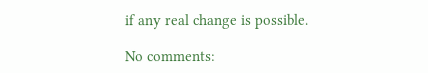if any real change is possible.

No comments: